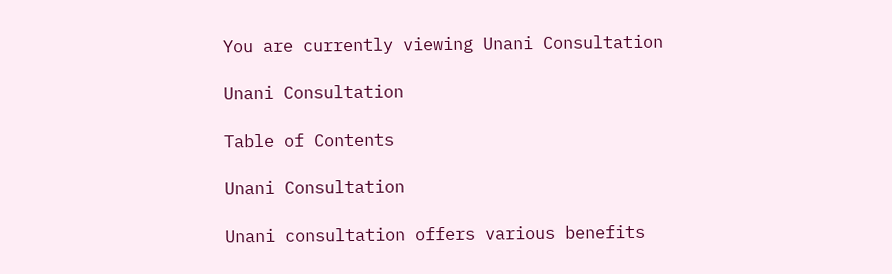You are currently viewing Unani Consultation

Unani Consultation

Table of Contents

Unani Consultation

Unani consultation offers various benefits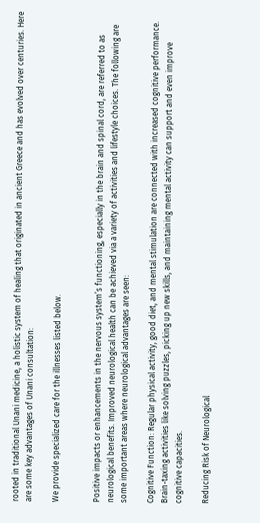rooted in traditional Unani medicine, a holistic system of healing that originated in ancient Greece and has evolved over centuries. Here are some key advantages of Unani consultation:

We provide specialized care for the illnesses listed below.


Positive impacts or enhancements in the nervous system’s functioning, especially in the brain and spinal cord, are referred to as neurological benefits. Improved neurological health can be achieved via a variety of activities and lifestyle choices. The following are some important areas where neurological advantages are seen:

Cognitive Function: Regular physical activity, good diet, and mental stimulation are connected with increased cognitive performance. Brain-taxing activities like solving puzzles, picking up new skills, and maintaining mental activity can support and even improve cognitive capacities.

Reducing Risk of Neurological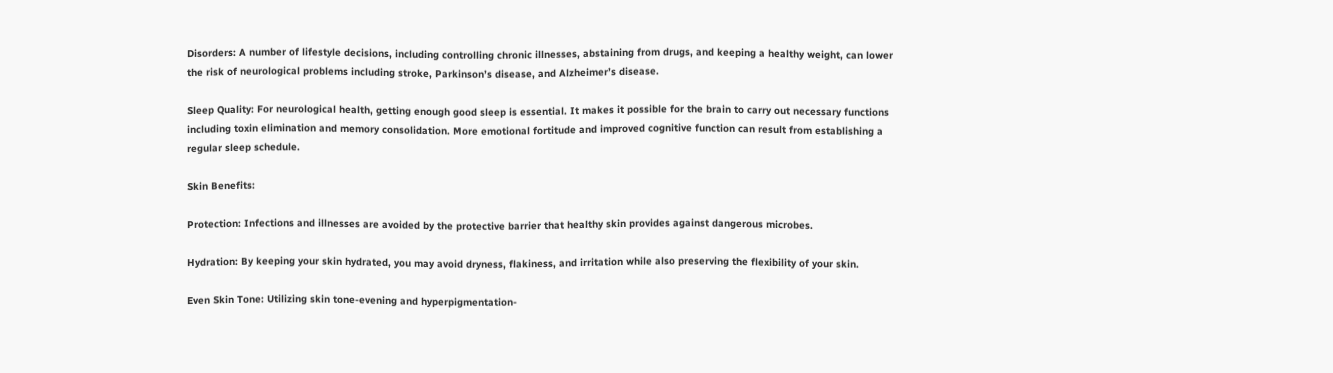Disorders: A number of lifestyle decisions, including controlling chronic illnesses, abstaining from drugs, and keeping a healthy weight, can lower the risk of neurological problems including stroke, Parkinson’s disease, and Alzheimer’s disease.

Sleep Quality: For neurological health, getting enough good sleep is essential. It makes it possible for the brain to carry out necessary functions including toxin elimination and memory consolidation. More emotional fortitude and improved cognitive function can result from establishing a regular sleep schedule.

Skin Benefits:

Protection: Infections and illnesses are avoided by the protective barrier that healthy skin provides against dangerous microbes.

Hydration: By keeping your skin hydrated, you may avoid dryness, flakiness, and irritation while also preserving the flexibility of your skin.

Even Skin Tone: Utilizing skin tone-evening and hyperpigmentation-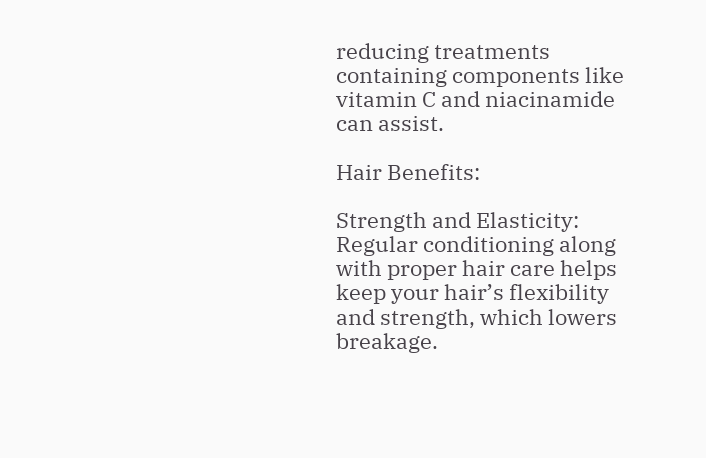reducing treatments containing components like vitamin C and niacinamide can assist.

Hair Benefits:

Strength and Elasticity: Regular conditioning along with proper hair care helps keep your hair’s flexibility and strength, which lowers breakage.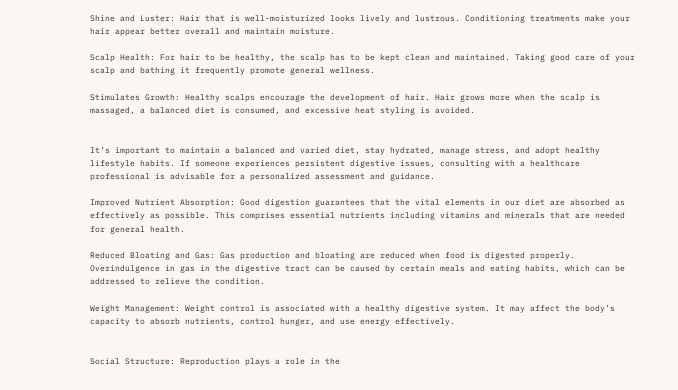Shine and Luster: Hair that is well-moisturized looks lively and lustrous. Conditioning treatments make your hair appear better overall and maintain moisture.

Scalp Health: For hair to be healthy, the scalp has to be kept clean and maintained. Taking good care of your scalp and bathing it frequently promote general wellness.

Stimulates Growth: Healthy scalps encourage the development of hair. Hair grows more when the scalp is massaged, a balanced diet is consumed, and excessive heat styling is avoided.


It’s important to maintain a balanced and varied diet, stay hydrated, manage stress, and adopt healthy lifestyle habits. If someone experiences persistent digestive issues, consulting with a healthcare professional is advisable for a personalized assessment and guidance.

Improved Nutrient Absorption: Good digestion guarantees that the vital elements in our diet are absorbed as effectively as possible. This comprises essential nutrients including vitamins and minerals that are needed for general health.

Reduced Bloating and Gas: Gas production and bloating are reduced when food is digested properly. Overindulgence in gas in the digestive tract can be caused by certain meals and eating habits, which can be addressed to relieve the condition.

Weight Management: Weight control is associated with a healthy digestive system. It may affect the body’s capacity to absorb nutrients, control hunger, and use energy effectively.


Social Structure: Reproduction plays a role in the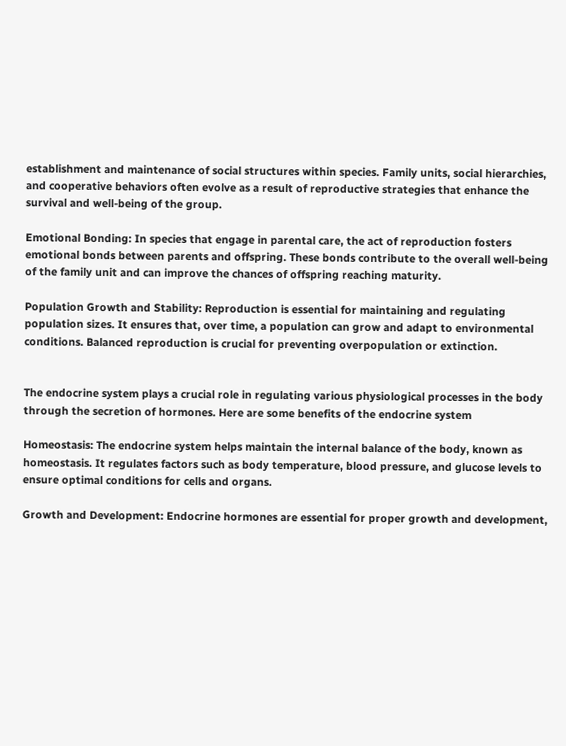establishment and maintenance of social structures within species. Family units, social hierarchies, and cooperative behaviors often evolve as a result of reproductive strategies that enhance the survival and well-being of the group.

Emotional Bonding: In species that engage in parental care, the act of reproduction fosters emotional bonds between parents and offspring. These bonds contribute to the overall well-being of the family unit and can improve the chances of offspring reaching maturity.

Population Growth and Stability: Reproduction is essential for maintaining and regulating population sizes. It ensures that, over time, a population can grow and adapt to environmental conditions. Balanced reproduction is crucial for preventing overpopulation or extinction.


The endocrine system plays a crucial role in regulating various physiological processes in the body through the secretion of hormones. Here are some benefits of the endocrine system

Homeostasis: The endocrine system helps maintain the internal balance of the body, known as homeostasis. It regulates factors such as body temperature, blood pressure, and glucose levels to ensure optimal conditions for cells and organs.

Growth and Development: Endocrine hormones are essential for proper growth and development,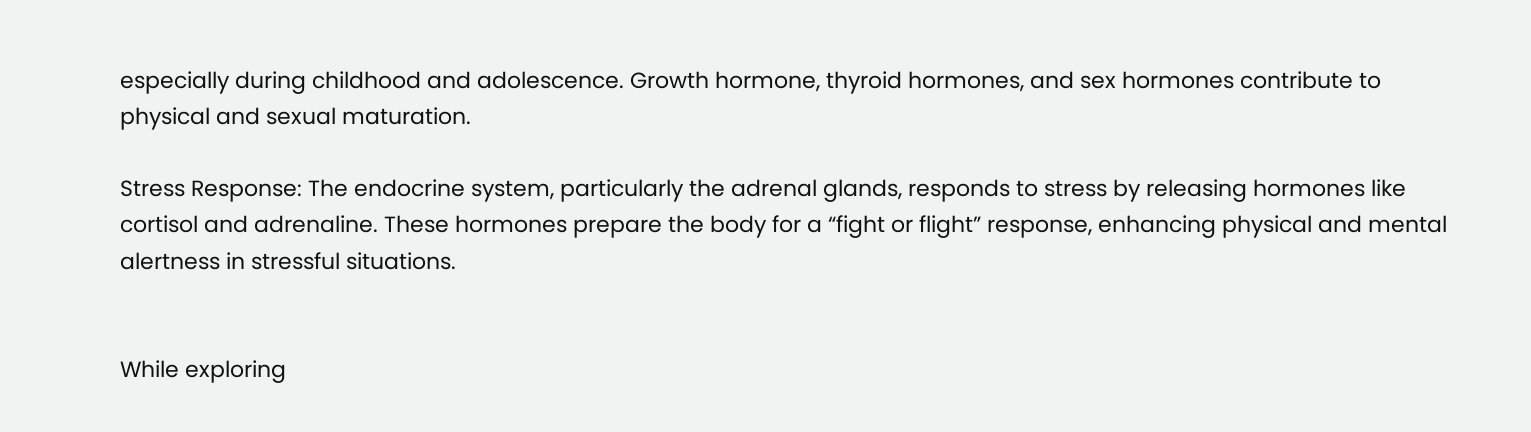especially during childhood and adolescence. Growth hormone, thyroid hormones, and sex hormones contribute to physical and sexual maturation.

Stress Response: The endocrine system, particularly the adrenal glands, responds to stress by releasing hormones like cortisol and adrenaline. These hormones prepare the body for a “fight or flight” response, enhancing physical and mental alertness in stressful situations.


While exploring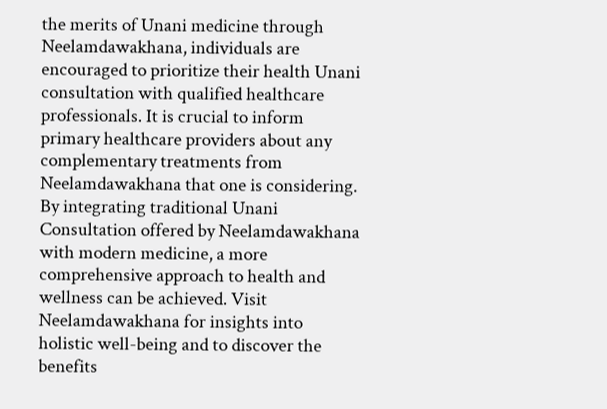the merits of Unani medicine through Neelamdawakhana, individuals are encouraged to prioritize their health Unani consultation with qualified healthcare professionals. It is crucial to inform primary healthcare providers about any complementary treatments from Neelamdawakhana that one is considering. By integrating traditional Unani Consultation offered by Neelamdawakhana with modern medicine, a more comprehensive approach to health and wellness can be achieved. Visit Neelamdawakhana for insights into holistic well-being and to discover the benefits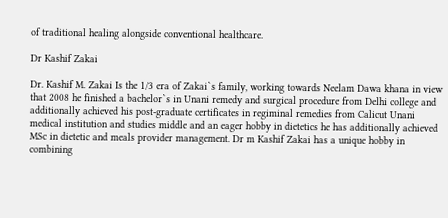of traditional healing alongside conventional healthcare.

Dr Kashif Zakai

Dr. Kashif M. Zakai Is the 1/3 era of Zakai`s family, working towards Neelam Dawa khana in view that 2008 he finished a bachelor`s in Unani remedy and surgical procedure from Delhi college and additionally achieved his post-graduate certificates in regiminal remedies from Calicut Unani medical institution and studies middle and an eager hobby in dietetics he has additionally achieved MSc in dietetic and meals provider management. Dr m Kashif Zakai has a unique hobby in combining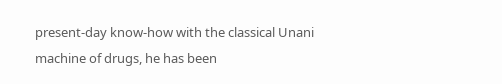present-day know-how with the classical Unani machine of drugs, he has been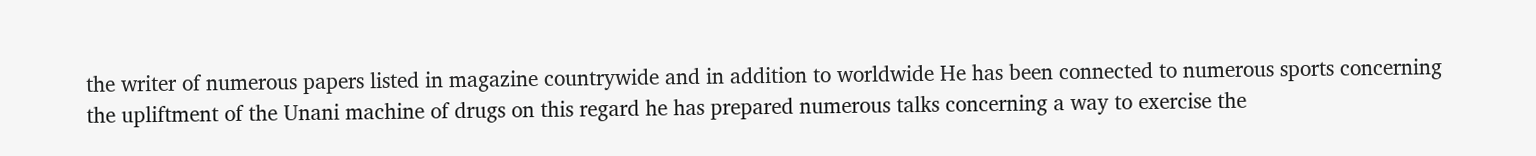the writer of numerous papers listed in magazine countrywide and in addition to worldwide He has been connected to numerous sports concerning the upliftment of the Unani machine of drugs on this regard he has prepared numerous talks concerning a way to exercise the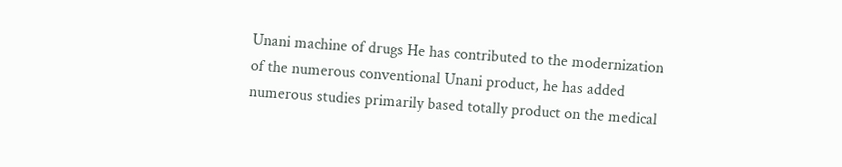Unani machine of drugs He has contributed to the modernization of the numerous conventional Unani product, he has added numerous studies primarily based totally product on the medical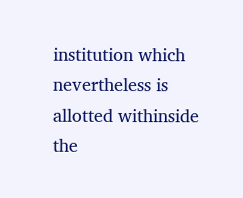institution which nevertheless is allotted withinside the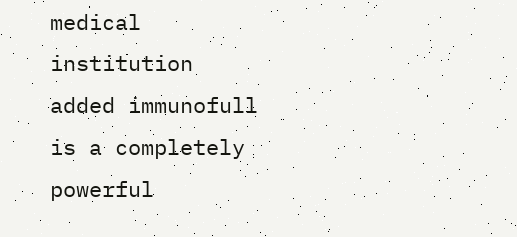medical institution added immunofull is a completely powerful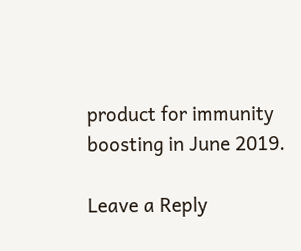product for immunity boosting in June 2019.

Leave a Reply